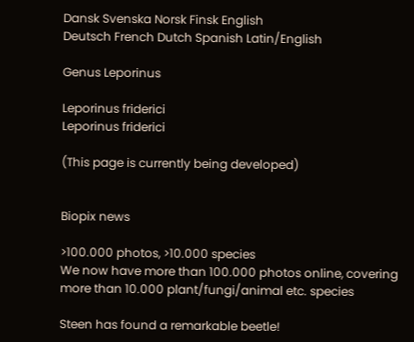Dansk Svenska Norsk Finsk English
Deutsch French Dutch Spanish Latin/English

Genus Leporinus

Leporinus friderici
Leporinus friderici

(This page is currently being developed)


Biopix news

>100.000 photos, >10.000 species
We now have more than 100.000 photos online, covering more than 10.000 plant/fungi/animal etc. species

Steen has found a remarkable beetle!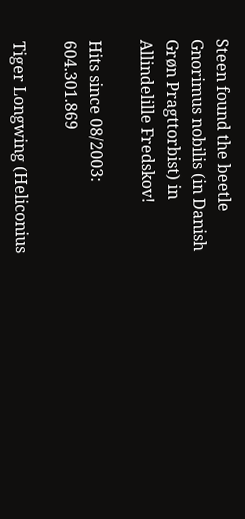Steen found the beetle Gnorimus nobilis (in Danish Grøn Pragttorbist) in Allindelille Fredskov!

Hits since 08/2003: 604.301.869

Tiger Longwing (Heliconius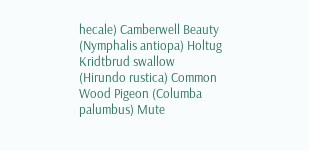hecale) Camberwell Beauty (Nymphalis antiopa) Holtug Kridtbrud swallow (Hirundo rustica) Common Wood Pigeon (Columba palumbus) Mute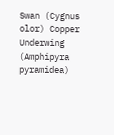Swan (Cygnus olor) Copper Underwing (Amphipyra pyramidea)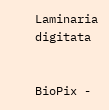Laminaria digitata


BioPix -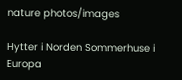nature photos/images

Hytter i Norden Sommerhuse i Europa